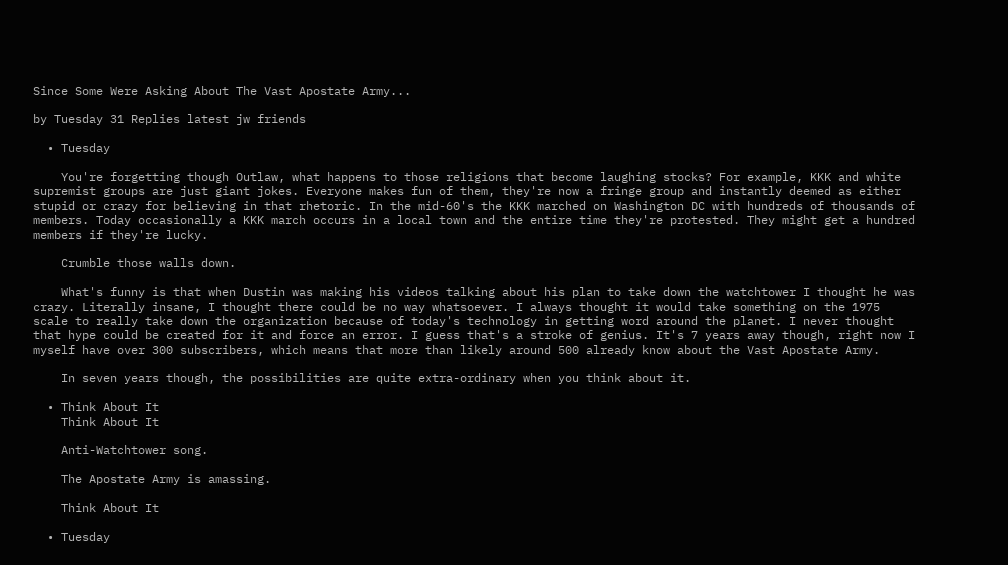Since Some Were Asking About The Vast Apostate Army...

by Tuesday 31 Replies latest jw friends

  • Tuesday

    You're forgetting though Outlaw, what happens to those religions that become laughing stocks? For example, KKK and white supremist groups are just giant jokes. Everyone makes fun of them, they're now a fringe group and instantly deemed as either stupid or crazy for believing in that rhetoric. In the mid-60's the KKK marched on Washington DC with hundreds of thousands of members. Today occasionally a KKK march occurs in a local town and the entire time they're protested. They might get a hundred members if they're lucky.

    Crumble those walls down.

    What's funny is that when Dustin was making his videos talking about his plan to take down the watchtower I thought he was crazy. Literally insane, I thought there could be no way whatsoever. I always thought it would take something on the 1975 scale to really take down the organization because of today's technology in getting word around the planet. I never thought that hype could be created for it and force an error. I guess that's a stroke of genius. It's 7 years away though, right now I myself have over 300 subscribers, which means that more than likely around 500 already know about the Vast Apostate Army.

    In seven years though, the possibilities are quite extra-ordinary when you think about it.

  • Think About It
    Think About It

    Anti-Watchtower song.

    The Apostate Army is amassing.

    Think About It

  • Tuesday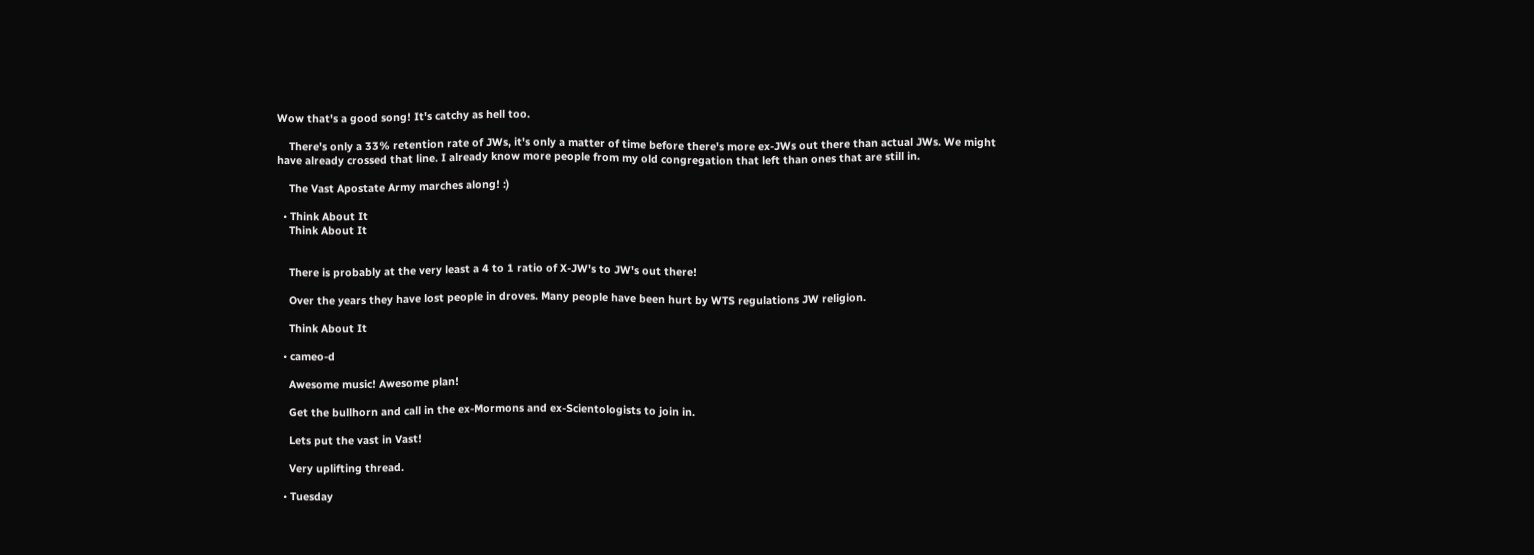Wow that's a good song! It's catchy as hell too.

    There's only a 33% retention rate of JWs, it's only a matter of time before there's more ex-JWs out there than actual JWs. We might have already crossed that line. I already know more people from my old congregation that left than ones that are still in.

    The Vast Apostate Army marches along! :)

  • Think About It
    Think About It


    There is probably at the very least a 4 to 1 ratio of X-JW's to JW's out there!

    Over the years they have lost people in droves. Many people have been hurt by WTS regulations JW religion.

    Think About It

  • cameo-d

    Awesome music! Awesome plan!

    Get the bullhorn and call in the ex-Mormons and ex-Scientologists to join in.

    Lets put the vast in Vast!

    Very uplifting thread.

  • Tuesday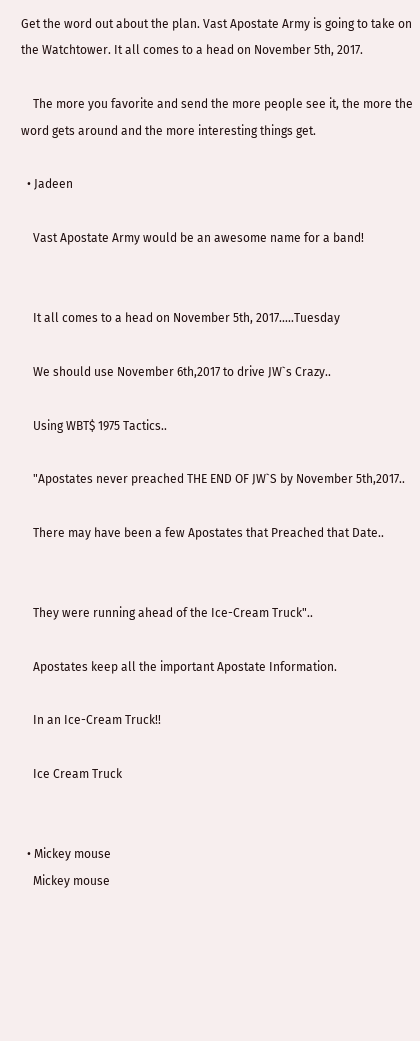Get the word out about the plan. Vast Apostate Army is going to take on the Watchtower. It all comes to a head on November 5th, 2017.

    The more you favorite and send the more people see it, the more the word gets around and the more interesting things get.

  • Jadeen

    Vast Apostate Army would be an awesome name for a band!


    It all comes to a head on November 5th, 2017.....Tuesday

    We should use November 6th,2017 to drive JW`s Crazy..

    Using WBT$ 1975 Tactics..

    "Apostates never preached THE END OF JW`S by November 5th,2017..

    There may have been a few Apostates that Preached that Date..


    They were running ahead of the Ice-Cream Truck"..

    Apostates keep all the important Apostate Information.

    In an Ice-Cream Truck!!

    Ice Cream Truck


  • Mickey mouse
    Mickey mouse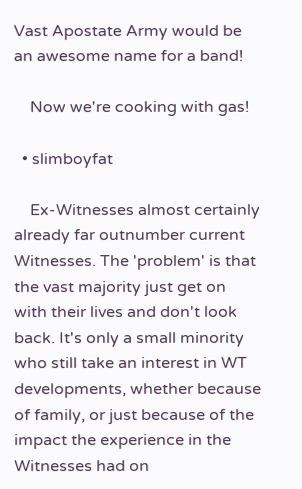Vast Apostate Army would be an awesome name for a band!

    Now we're cooking with gas!

  • slimboyfat

    Ex-Witnesses almost certainly already far outnumber current Witnesses. The 'problem' is that the vast majority just get on with their lives and don't look back. It's only a small minority who still take an interest in WT developments, whether because of family, or just because of the impact the experience in the Witnesses had on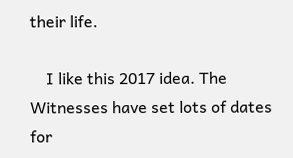their life.

    I like this 2017 idea. The Witnesses have set lots of dates for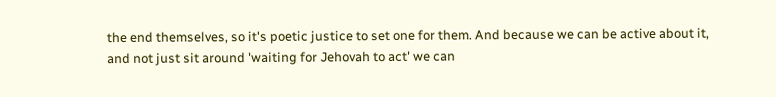the end themselves, so it's poetic justice to set one for them. And because we can be active about it, and not just sit around 'waiting for Jehovah to act' we can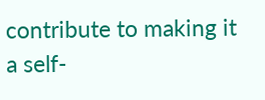contribute to making it a self-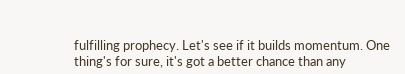fulfilling prophecy. Let's see if it builds momentum. One thing's for sure, it's got a better chance than any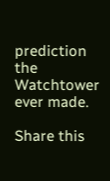prediction the Watchtower ever made.

Share this